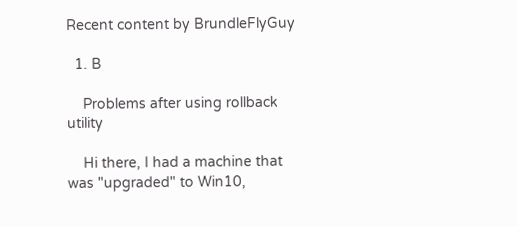Recent content by BrundleFlyGuy

  1. B

    Problems after using rollback utility

    Hi there, I had a machine that was "upgraded" to Win10,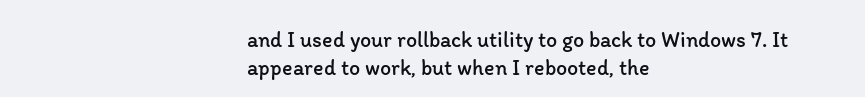and I used your rollback utility to go back to Windows 7. It appeared to work, but when I rebooted, the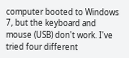computer booted to Windows 7, but the keyboard and mouse (USB) don't work. I've tried four different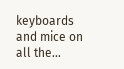keyboards and mice on all the...